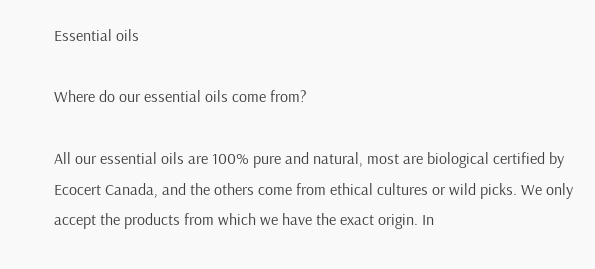Essential oils

Where do our essential oils come from?

All our essential oils are 100% pure and natural, most are biological certified by Ecocert Canada, and the others come from ethical cultures or wild picks. We only accept the products from which we have the exact origin. In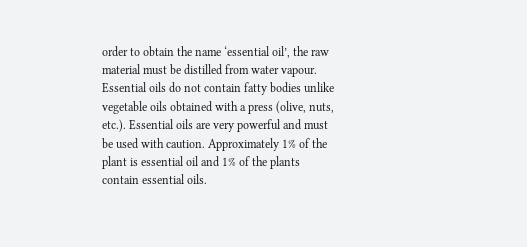order to obtain the name ‘essential oil’, the raw material must be distilled from water vapour. Essential oils do not contain fatty bodies unlike vegetable oils obtained with a press (olive, nuts, etc.). Essential oils are very powerful and must be used with caution. Approximately 1% of the plant is essential oil and 1% of the plants contain essential oils.